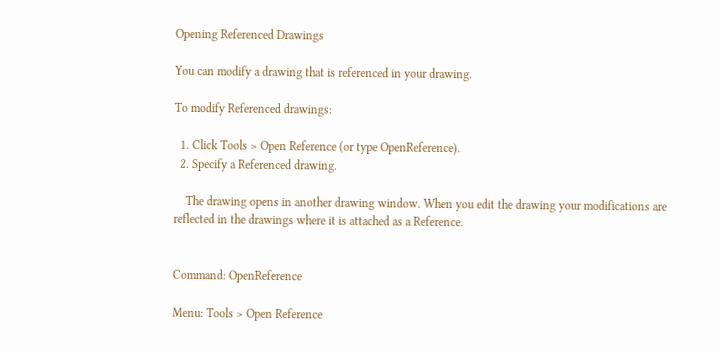Opening Referenced Drawings

You can modify a drawing that is referenced in your drawing.

To modify Referenced drawings:

  1. Click Tools > Open Reference (or type OpenReference).
  2. Specify a Referenced drawing.

    The drawing opens in another drawing window. When you edit the drawing your modifications are reflected in the drawings where it is attached as a Reference.


Command: OpenReference

Menu: Tools > Open Reference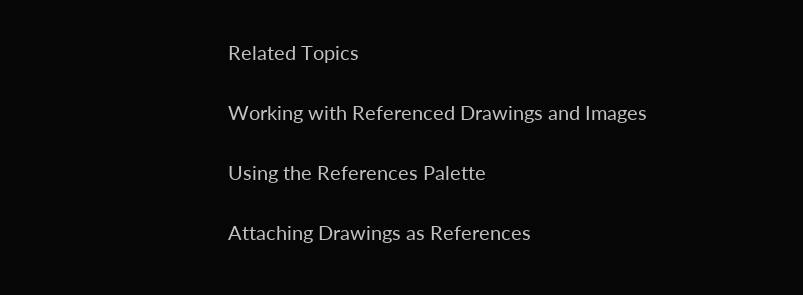Related Topics

Working with Referenced Drawings and Images

Using the References Palette

Attaching Drawings as References